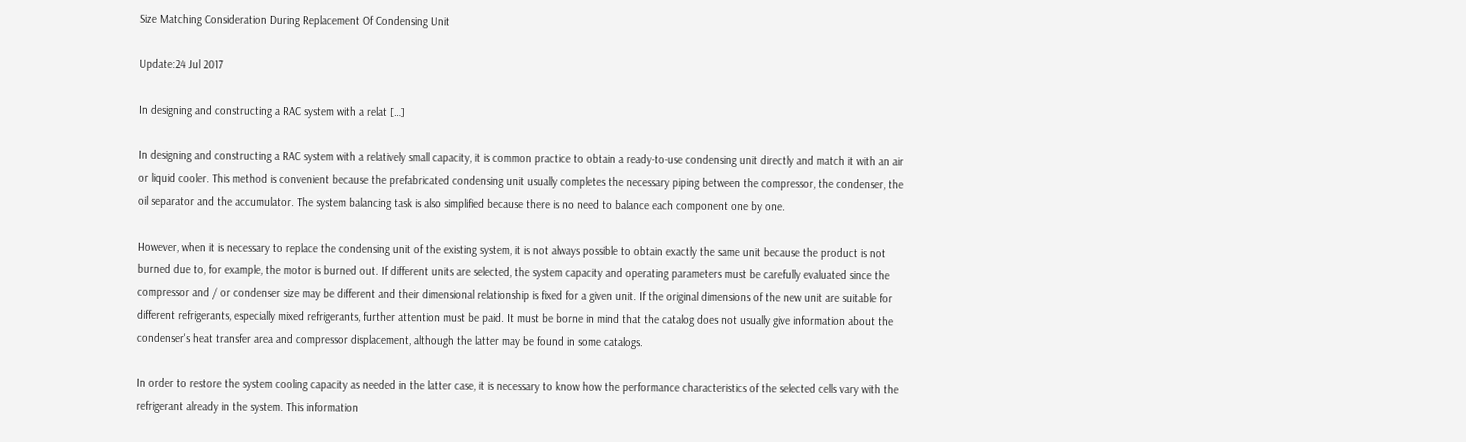Size Matching Consideration During Replacement Of Condensing Unit

Update:24 Jul 2017

In designing and constructing a RAC system with a relat […]

In designing and constructing a RAC system with a relatively small capacity, it is common practice to obtain a ready-to-use condensing unit directly and match it with an air or liquid cooler. This method is convenient because the prefabricated condensing unit usually completes the necessary piping between the compressor, the condenser, the oil separator and the accumulator. The system balancing task is also simplified because there is no need to balance each component one by one.

However, when it is necessary to replace the condensing unit of the existing system, it is not always possible to obtain exactly the same unit because the product is not burned due to, for example, the motor is burned out. If different units are selected, the system capacity and operating parameters must be carefully evaluated since the compressor and / or condenser size may be different and their dimensional relationship is fixed for a given unit. If the original dimensions of the new unit are suitable for different refrigerants, especially mixed refrigerants, further attention must be paid. It must be borne in mind that the catalog does not usually give information about the condenser's heat transfer area and compressor displacement, although the latter may be found in some catalogs.

In order to restore the system cooling capacity as needed in the latter case, it is necessary to know how the performance characteristics of the selected cells vary with the refrigerant already in the system. This information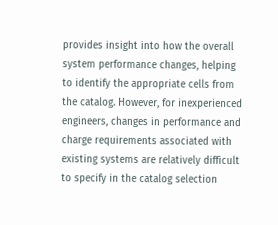provides insight into how the overall system performance changes, helping to identify the appropriate cells from the catalog. However, for inexperienced engineers, changes in performance and charge requirements associated with existing systems are relatively difficult to specify in the catalog selection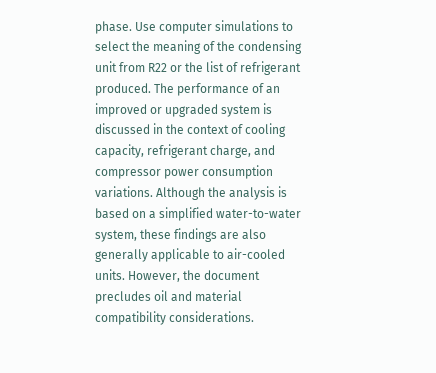phase. Use computer simulations to select the meaning of the condensing unit from R22 or the list of refrigerant produced. The performance of an improved or upgraded system is discussed in the context of cooling capacity, refrigerant charge, and compressor power consumption variations. Although the analysis is based on a simplified water-to-water system, these findings are also generally applicable to air-cooled units. However, the document precludes oil and material compatibility considerations.